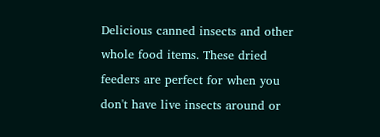Delicious canned insects and other whole food items. These dried feeders are perfect for when you don't have live insects around or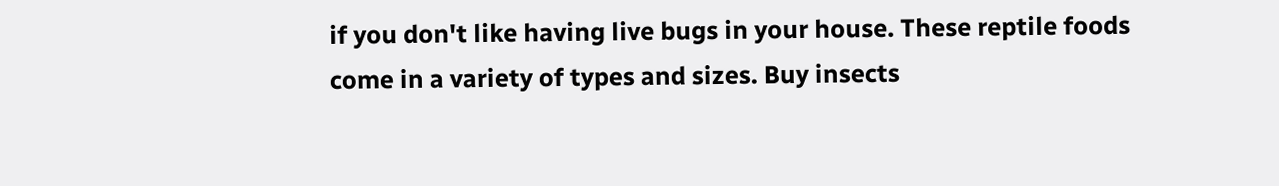if you don't like having live bugs in your house. These reptile foods come in a variety of types and sizes. Buy insects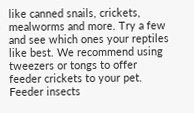like canned snails, crickets, mealworms and more. Try a few and see which ones your reptiles like best. We recommend using tweezers or tongs to offer feeder crickets to your pet. Feeder insects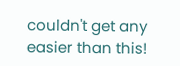couldn't get any easier than this!